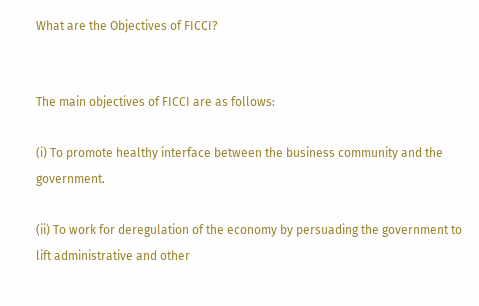What are the Objectives of FICCI?


The main objectives of FICCI are as follows:

(i) To promote healthy interface between the business community and the government.

(ii) To work for deregulation of the economy by persuading the government to lift administrative and other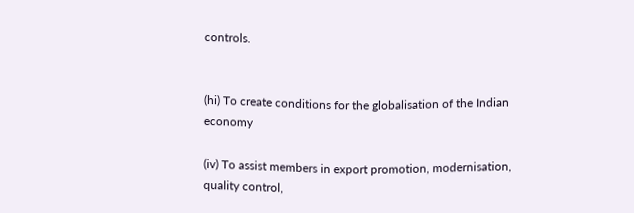controls.


(hi) To create conditions for the globalisation of the Indian economy

(iv) To assist members in export promotion, modernisation, quality control,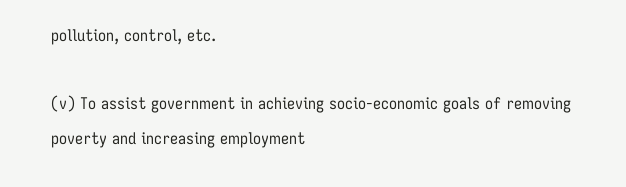pollution, control, etc.

(v) To assist government in achieving socio-economic goals of removing poverty and increasing employment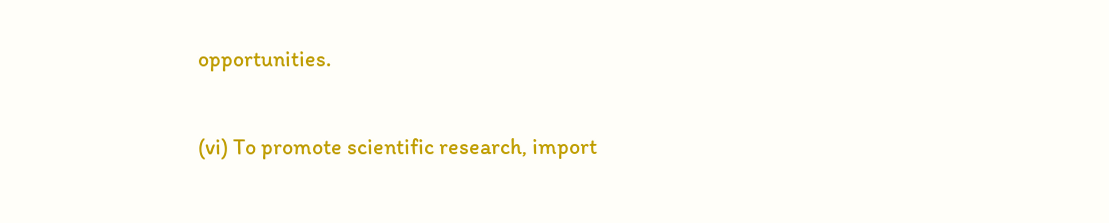opportunities.

(vi) To promote scientific research, import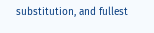substitution, and fullest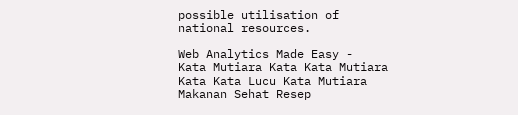possible utilisation of national resources.

Web Analytics Made Easy -
Kata Mutiara Kata Kata Mutiara Kata Kata Lucu Kata Mutiara Makanan Sehat Resep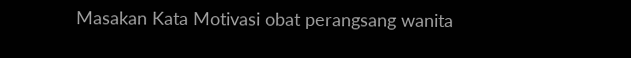Masakan Kata Motivasi obat perangsang wanita